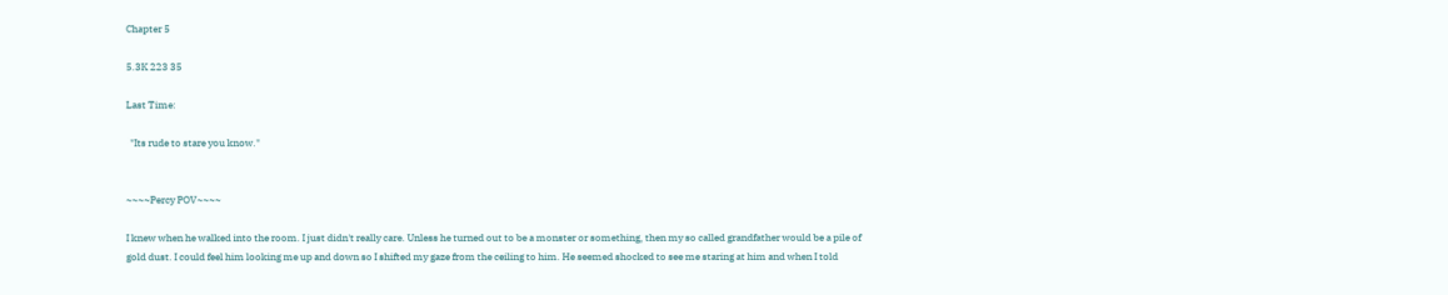Chapter 5

5.3K 223 35

Last Time:

  "Its rude to stare you know."


~~~~Percy POV~~~~

I knew when he walked into the room. I just didn't really care. Unless he turned out to be a monster or something, then my so called grandfather would be a pile of gold dust. I could feel him looking me up and down so I shifted my gaze from the ceiling to him. He seemed shocked to see me staring at him and when I told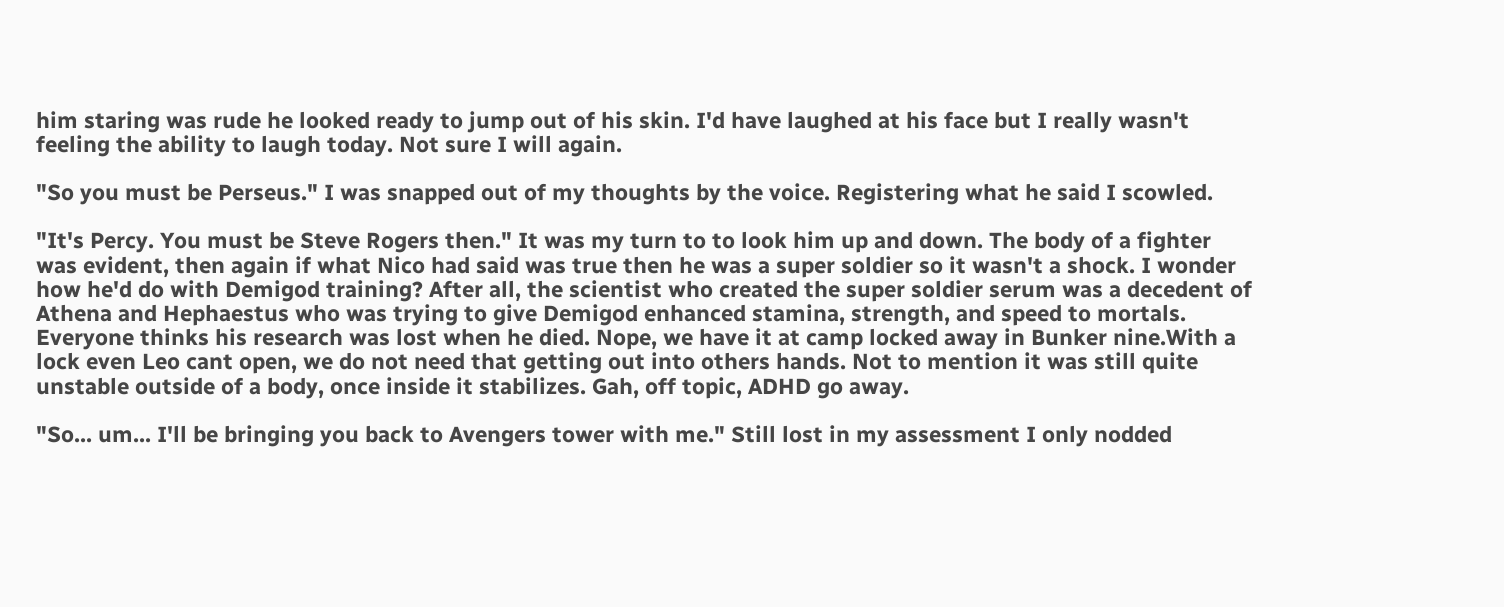him staring was rude he looked ready to jump out of his skin. I'd have laughed at his face but I really wasn't feeling the ability to laugh today. Not sure I will again.

"So you must be Perseus." I was snapped out of my thoughts by the voice. Registering what he said I scowled.

"It's Percy. You must be Steve Rogers then." It was my turn to to look him up and down. The body of a fighter was evident, then again if what Nico had said was true then he was a super soldier so it wasn't a shock. I wonder how he'd do with Demigod training? After all, the scientist who created the super soldier serum was a decedent of Athena and Hephaestus who was trying to give Demigod enhanced stamina, strength, and speed to mortals. Everyone thinks his research was lost when he died. Nope, we have it at camp locked away in Bunker nine.With a lock even Leo cant open, we do not need that getting out into others hands. Not to mention it was still quite unstable outside of a body, once inside it stabilizes. Gah, off topic, ADHD go away.

"So... um... I'll be bringing you back to Avengers tower with me." Still lost in my assessment I only nodded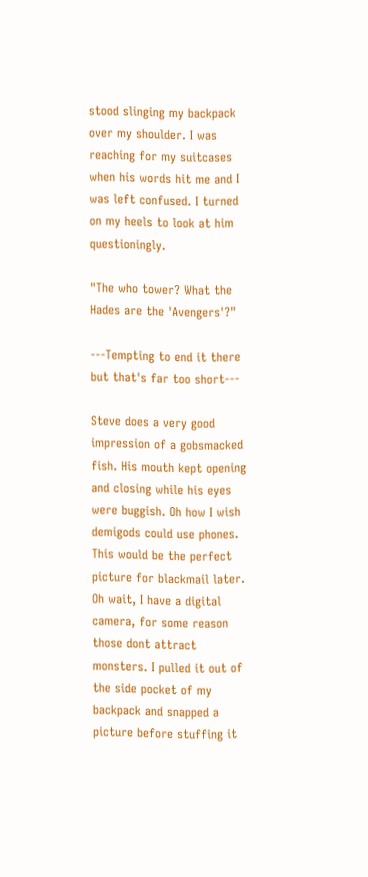stood slinging my backpack over my shoulder. I was reaching for my suitcases when his words hit me and I was left confused. I turned on my heels to look at him questioningly.

"The who tower? What the Hades are the 'Avengers'?"

---Tempting to end it there but that's far too short---

Steve does a very good impression of a gobsmacked fish. His mouth kept opening and closing while his eyes were buggish. Oh how I wish demigods could use phones. This would be the perfect picture for blackmail later. Oh wait, I have a digital camera, for some reason those dont attract monsters. I pulled it out of the side pocket of my backpack and snapped a picture before stuffing it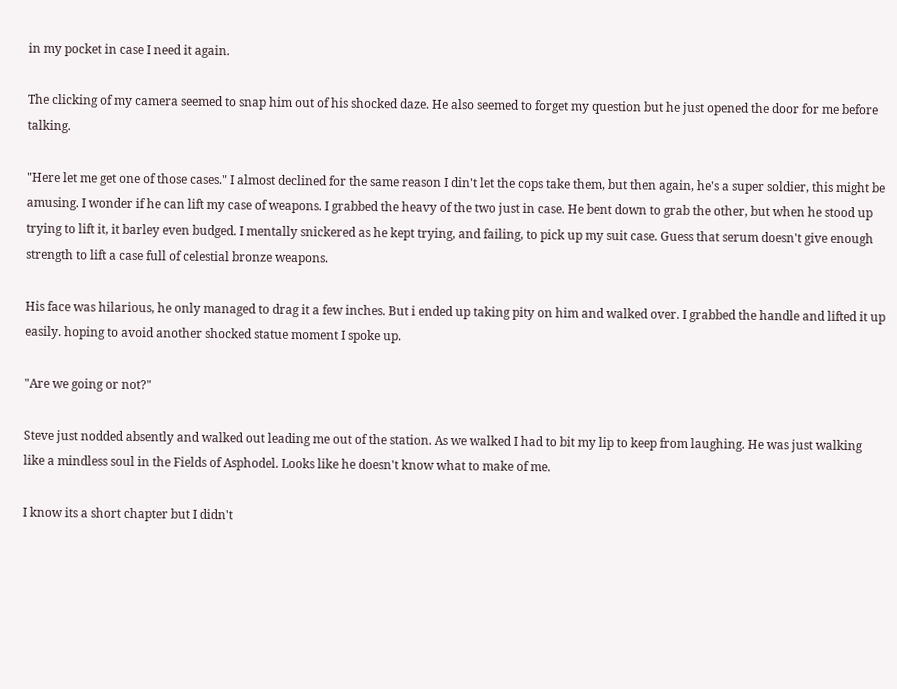in my pocket in case I need it again.

The clicking of my camera seemed to snap him out of his shocked daze. He also seemed to forget my question but he just opened the door for me before talking.

"Here let me get one of those cases." I almost declined for the same reason I din't let the cops take them, but then again, he's a super soldier, this might be amusing. I wonder if he can lift my case of weapons. I grabbed the heavy of the two just in case. He bent down to grab the other, but when he stood up trying to lift it, it barley even budged. I mentally snickered as he kept trying, and failing, to pick up my suit case. Guess that serum doesn't give enough strength to lift a case full of celestial bronze weapons.

His face was hilarious, he only managed to drag it a few inches. But i ended up taking pity on him and walked over. I grabbed the handle and lifted it up easily. hoping to avoid another shocked statue moment I spoke up.

"Are we going or not?"

Steve just nodded absently and walked out leading me out of the station. As we walked I had to bit my lip to keep from laughing. He was just walking like a mindless soul in the Fields of Asphodel. Looks like he doesn't know what to make of me.

I know its a short chapter but I didn't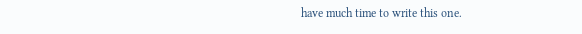have much time to write this one.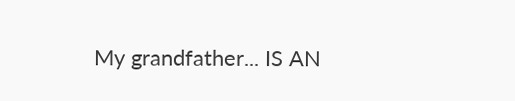My grandfather... IS AN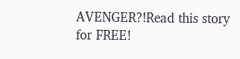AVENGER?!Read this story for FREE!